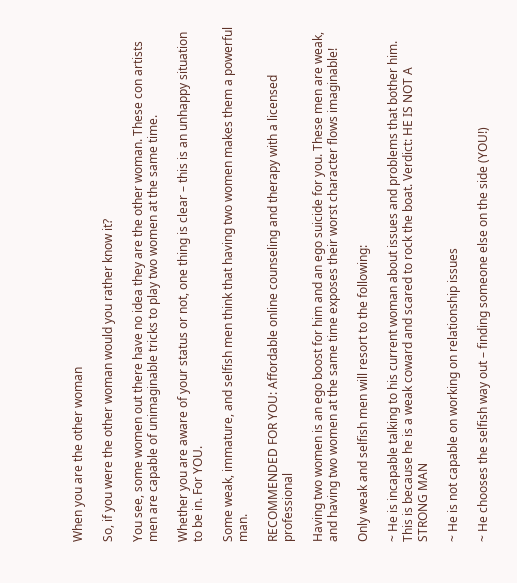When you are the other woman

So, if you were the other woman would you rather know it?

You see, some women out there have no idea they are the other woman. These con artists men are capable of unimaginable tricks to play two women at the same time.

Whether you are aware of your status or not, one thing is clear – this is an unhappy situation to be in. For YOU.

Some weak, immature, and selfish men think that having two women makes them a powerful man.

RECOMMENDED FOR YOU: Affordable online counseling and therapy with a licensed professional

Having two women is an ego boost for him and an ego suicide for you. These men are weak, and having two women at the same time exposes their worst character flows imaginable!

Only weak and selfish men will resort to the following:

~ He is incapable talking to his current woman about issues and problems that bother him. This is because he is a weak coward and scared to rock the boat. Verdict: HE IS NOT A STRONG MAN

~ He is not capable on working on relationship issues

~ He chooses the selfish way out – finding someone else on the side (YOU!)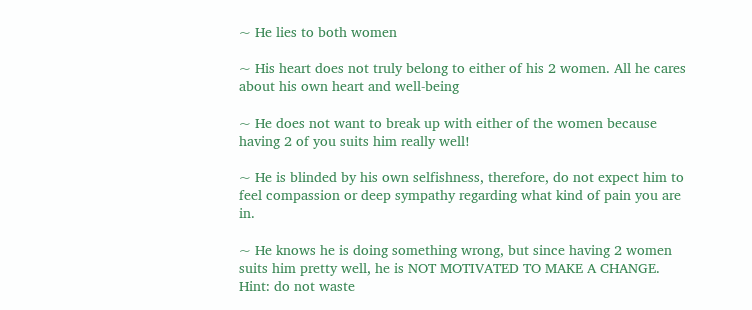~ He lies to both women

~ His heart does not truly belong to either of his 2 women. All he cares about his own heart and well-being

~ He does not want to break up with either of the women because having 2 of you suits him really well!

~ He is blinded by his own selfishness, therefore, do not expect him to feel compassion or deep sympathy regarding what kind of pain you are in.

~ He knows he is doing something wrong, but since having 2 women suits him pretty well, he is NOT MOTIVATED TO MAKE A CHANGE. Hint: do not waste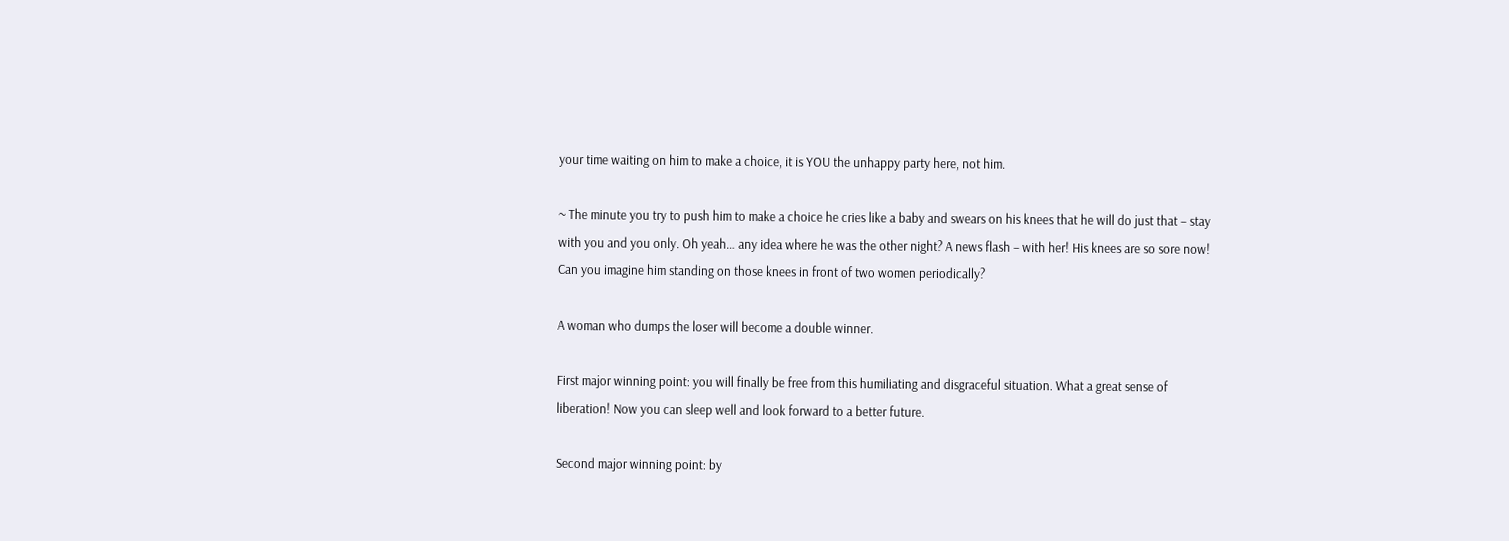your time waiting on him to make a choice, it is YOU the unhappy party here, not him.

~ The minute you try to push him to make a choice he cries like a baby and swears on his knees that he will do just that – stay with you and you only. Oh yeah… any idea where he was the other night? A news flash – with her! His knees are so sore now! Can you imagine him standing on those knees in front of two women periodically?

A woman who dumps the loser will become a double winner.

First major winning point: you will finally be free from this humiliating and disgraceful situation. What a great sense of liberation! Now you can sleep well and look forward to a better future.

Second major winning point: by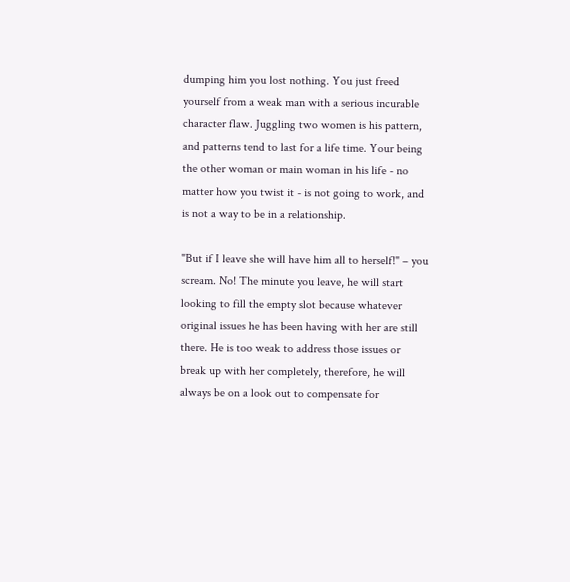dumping him you lost nothing. You just freed yourself from a weak man with a serious incurable character flaw. Juggling two women is his pattern, and patterns tend to last for a life time. Your being the other woman or main woman in his life - no matter how you twist it - is not going to work, and is not a way to be in a relationship.

"But if I leave she will have him all to herself!" – you scream. No! The minute you leave, he will start looking to fill the empty slot because whatever original issues he has been having with her are still there. He is too weak to address those issues or break up with her completely, therefore, he will always be on a look out to compensate for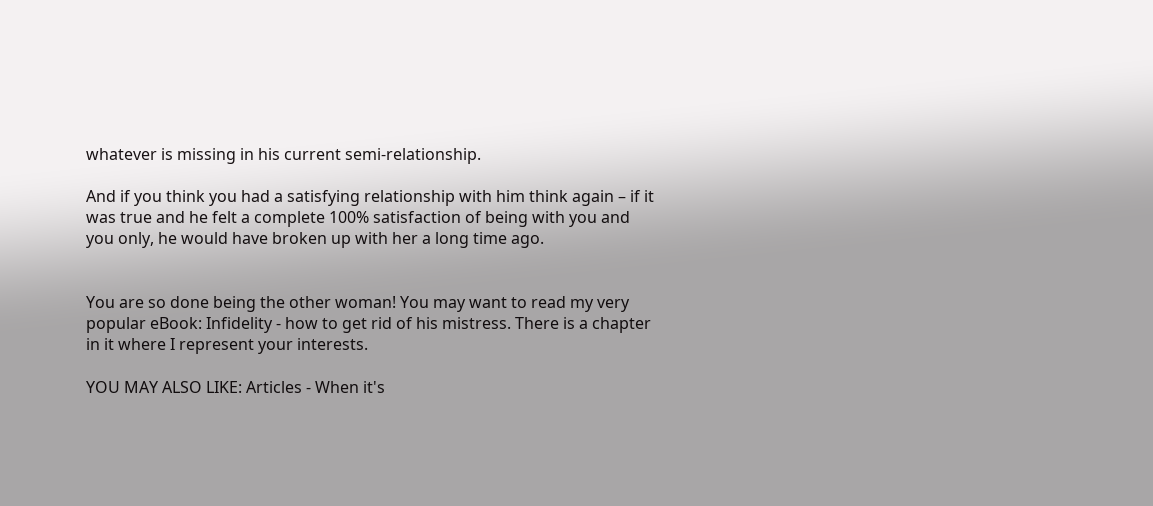whatever is missing in his current semi-relationship.

And if you think you had a satisfying relationship with him think again – if it was true and he felt a complete 100% satisfaction of being with you and you only, he would have broken up with her a long time ago.


You are so done being the other woman! You may want to read my very popular eBook: Infidelity - how to get rid of his mistress. There is a chapter in it where I represent your interests.

YOU MAY ALSO LIKE: Articles - When it's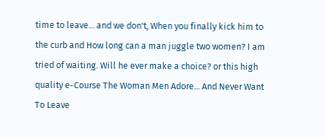time to leave... and we don't, When you finally kick him to the curb and How long can a man juggle two women? I am tried of waiting. Will he ever make a choice? or this high quality e-Course The Woman Men Adore... And Never Want To Leave